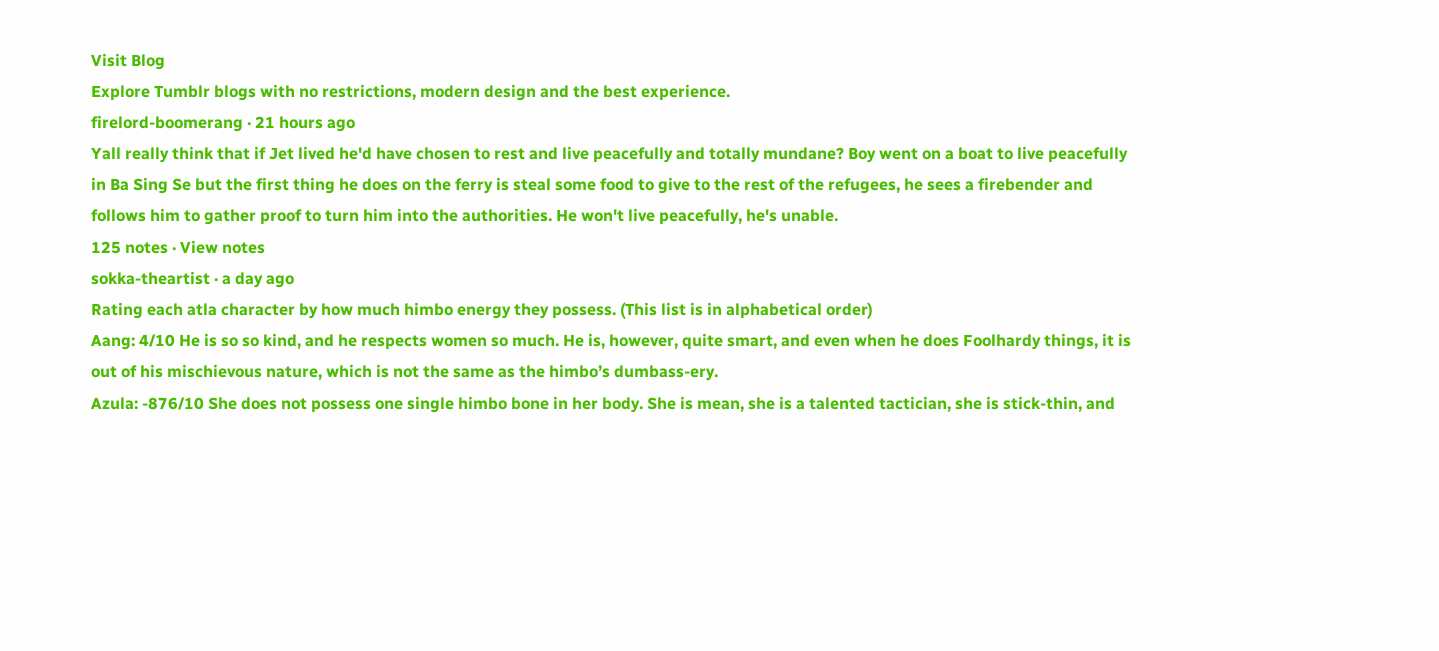Visit Blog
Explore Tumblr blogs with no restrictions, modern design and the best experience.
firelord-boomerang · 21 hours ago
Yall really think that if Jet lived he'd have chosen to rest and live peacefully and totally mundane? Boy went on a boat to live peacefully in Ba Sing Se but the first thing he does on the ferry is steal some food to give to the rest of the refugees, he sees a firebender and follows him to gather proof to turn him into the authorities. He won't live peacefully, he's unable.
125 notes · View notes
sokka-theartist · a day ago
Rating each atla character by how much himbo energy they possess. (This list is in alphabetical order)
Aang: 4/10 He is so so kind, and he respects women so much. He is, however, quite smart, and even when he does Foolhardy things, it is out of his mischievous nature, which is not the same as the himbo’s dumbass-ery.
Azula: -876/10 She does not possess one single himbo bone in her body. She is mean, she is a talented tactician, she is stick-thin, and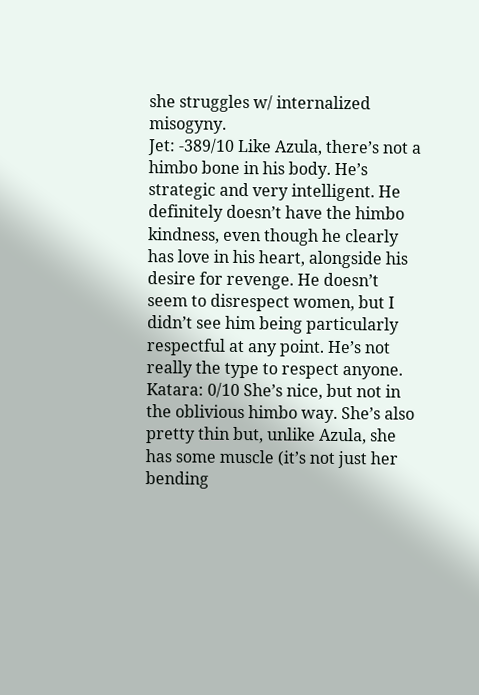she struggles w/ internalized misogyny.
Jet: -389/10 Like Azula, there’s not a himbo bone in his body. He’s strategic and very intelligent. He definitely doesn’t have the himbo kindness, even though he clearly has love in his heart, alongside his desire for revenge. He doesn’t seem to disrespect women, but I didn’t see him being particularly respectful at any point. He’s not really the type to respect anyone.
Katara: 0/10 She’s nice, but not in the oblivious himbo way. She’s also pretty thin but, unlike Azula, she has some muscle (it’s not just her bending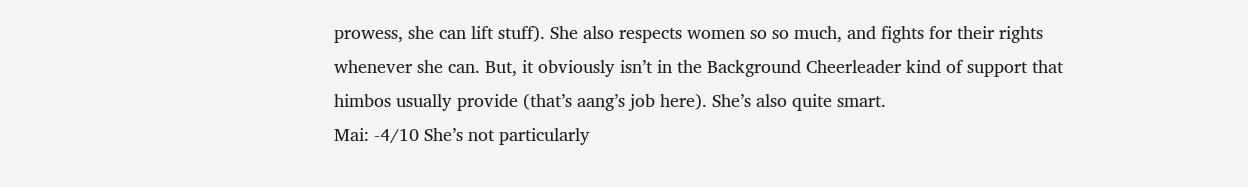prowess, she can lift stuff). She also respects women so so much, and fights for their rights whenever she can. But, it obviously isn’t in the Background Cheerleader kind of support that himbos usually provide (that’s aang’s job here). She’s also quite smart.
Mai: -4/10 She’s not particularly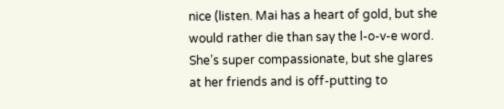nice (listen. Mai has a heart of gold, but she would rather die than say the l-o-v-e word. She’s super compassionate, but she glares at her friends and is off-putting to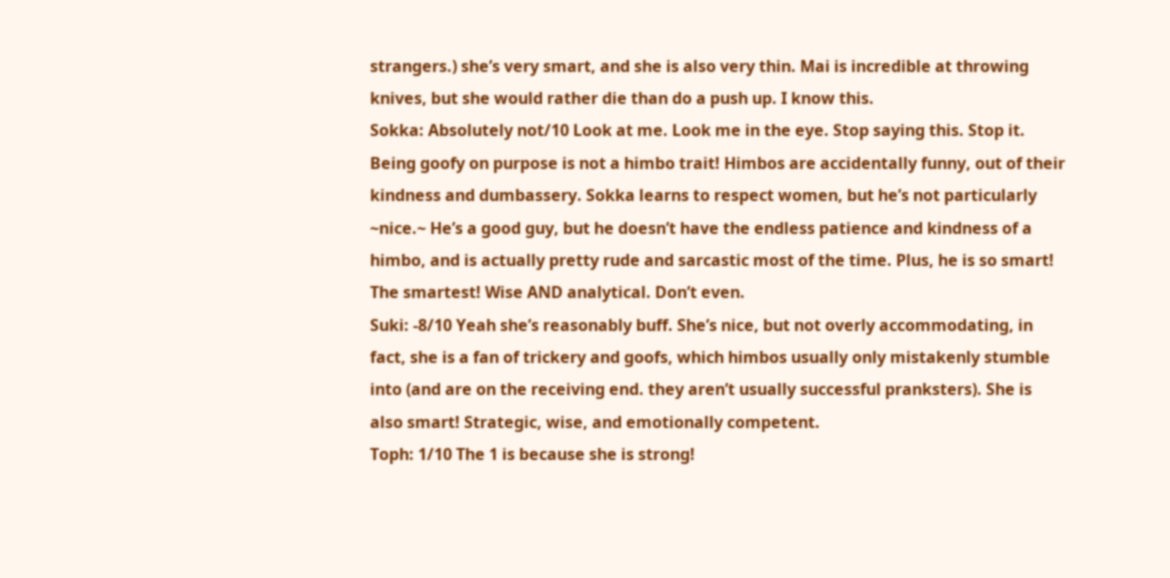strangers.) she’s very smart, and she is also very thin. Mai is incredible at throwing knives, but she would rather die than do a push up. I know this.
Sokka: Absolutely not/10 Look at me. Look me in the eye. Stop saying this. Stop it. Being goofy on purpose is not a himbo trait! Himbos are accidentally funny, out of their kindness and dumbassery. Sokka learns to respect women, but he’s not particularly ~nice.~ He’s a good guy, but he doesn’t have the endless patience and kindness of a himbo, and is actually pretty rude and sarcastic most of the time. Plus, he is so smart! The smartest! Wise AND analytical. Don’t even.
Suki: -8/10 Yeah she’s reasonably buff. She’s nice, but not overly accommodating, in fact, she is a fan of trickery and goofs, which himbos usually only mistakenly stumble into (and are on the receiving end. they aren’t usually successful pranksters). She is also smart! Strategic, wise, and emotionally competent.
Toph: 1/10 The 1 is because she is strong!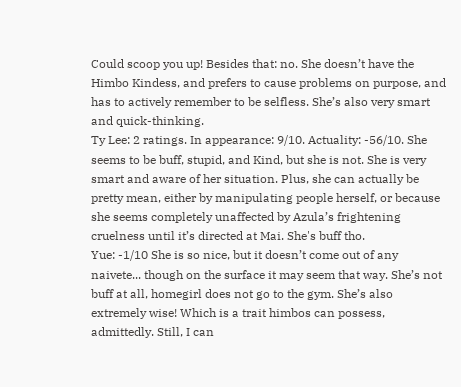Could scoop you up! Besides that: no. She doesn’t have the Himbo Kindess, and prefers to cause problems on purpose, and has to actively remember to be selfless. She’s also very smart and quick-thinking.
Ty Lee: 2 ratings. In appearance: 9/10. Actuality: -56/10. She seems to be buff, stupid, and Kind, but she is not. She is very smart and aware of her situation. Plus, she can actually be pretty mean, either by manipulating people herself, or because she seems completely unaffected by Azula’s frightening cruelness until it’s directed at Mai. She's buff tho.
Yue: -1/10 She is so nice, but it doesn’t come out of any naivete... though on the surface it may seem that way. She’s not buff at all, homegirl does not go to the gym. She’s also extremely wise! Which is a trait himbos can possess, admittedly. Still, I can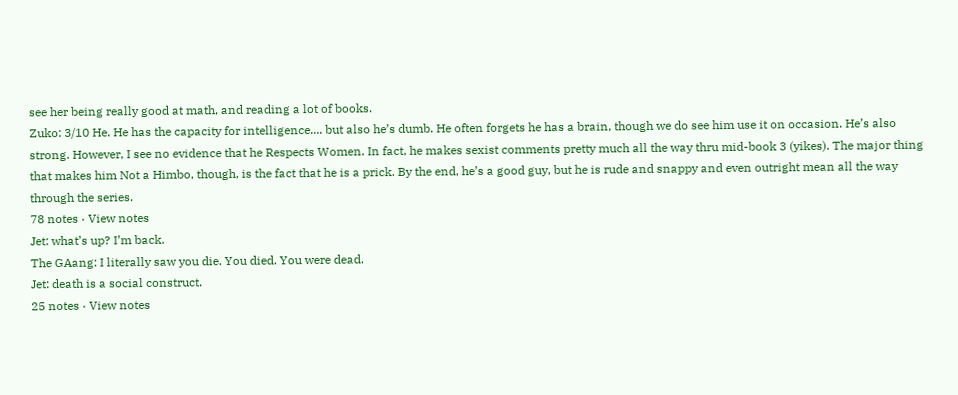see her being really good at math, and reading a lot of books.
Zuko: 3/10 He. He has the capacity for intelligence.... but also he’s dumb. He often forgets he has a brain, though we do see him use it on occasion. He’s also strong. However, I see no evidence that he Respects Women. In fact, he makes sexist comments pretty much all the way thru mid-book 3 (yikes). The major thing that makes him Not a Himbo, though, is the fact that he is a prick. By the end, he’s a good guy, but he is rude and snappy and even outright mean all the way through the series.
78 notes · View notes
Jet: what’s up? I’m back.
The GAang: I literally saw you die. You died. You were dead.
Jet: death is a social construct.
25 notes · View notes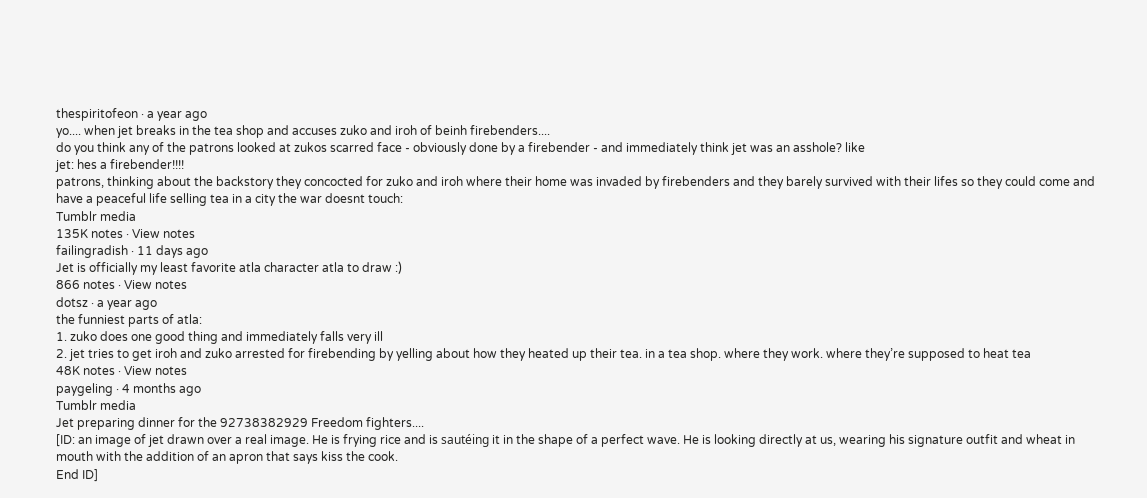thespiritofeon · a year ago
yo.... when jet breaks in the tea shop and accuses zuko and iroh of beinh firebenders....
do you think any of the patrons looked at zukos scarred face - obviously done by a firebender - and immediately think jet was an asshole? like
jet: hes a firebender!!!!
patrons, thinking about the backstory they concocted for zuko and iroh where their home was invaded by firebenders and they barely survived with their lifes so they could come and have a peaceful life selling tea in a city the war doesnt touch:
Tumblr media
135K notes · View notes
failingradish · 11 days ago
Jet is officially my least favorite atla character atla to draw :)
866 notes · View notes
dotsz · a year ago
the funniest parts of atla:
1. zuko does one good thing and immediately falls very ill
2. jet tries to get iroh and zuko arrested for firebending by yelling about how they heated up their tea. in a tea shop. where they work. where they’re supposed to heat tea
48K notes · View notes
paygeling · 4 months ago
Tumblr media
Jet preparing dinner for the 92738382929 Freedom fighters....
[ID: an image of jet drawn over a real image. He is frying rice and is sautéing it in the shape of a perfect wave. He is looking directly at us, wearing his signature outfit and wheat in mouth with the addition of an apron that says kiss the cook.
End ID]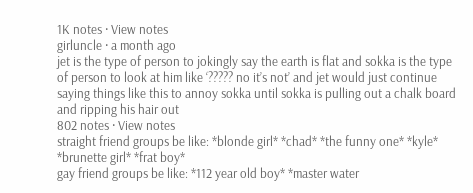1K notes · View notes
girluncle · a month ago
jet is the type of person to jokingly say the earth is flat and sokka is the type of person to look at him like ‘????? no it’s not’ and jet would just continue saying things like this to annoy sokka until sokka is pulling out a chalk board and ripping his hair out
802 notes · View notes
straight friend groups be like: *blonde girl* *chad* *the funny one* *kyle* *brunette girl* *frat boy*
gay friend groups be like: *112 year old boy* *master water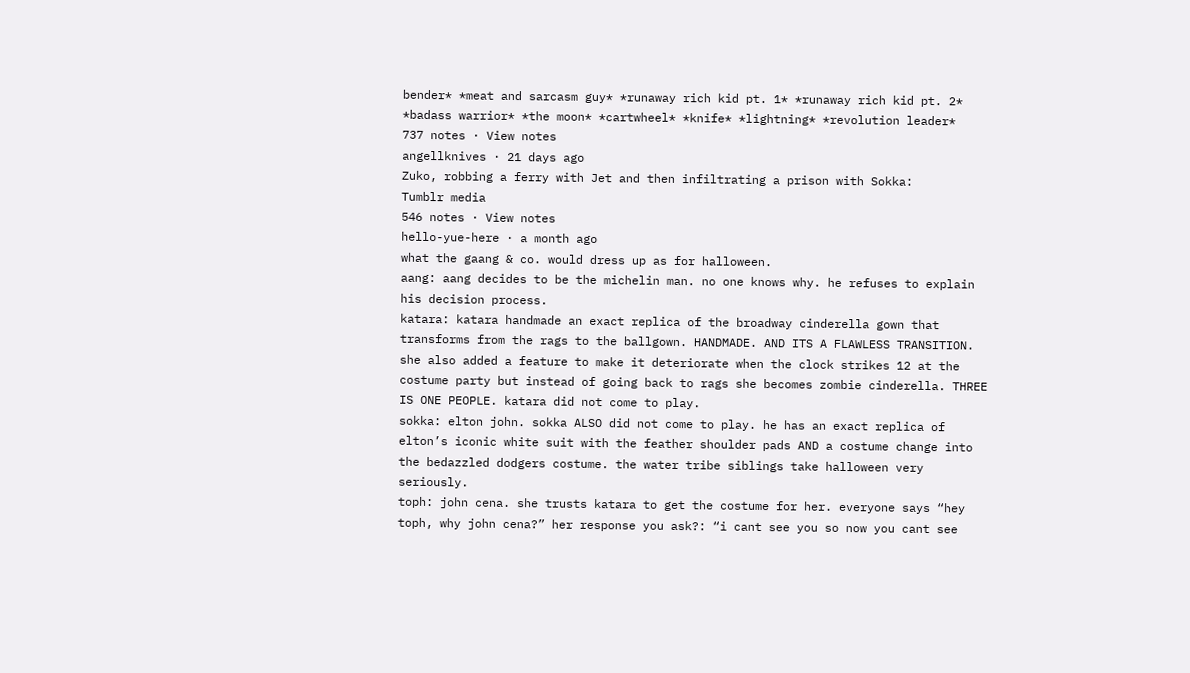bender* *meat and sarcasm guy* *runaway rich kid pt. 1* *runaway rich kid pt. 2* *badass warrior* *the moon* *cartwheel* *knife* *lightning* *revolution leader*
737 notes · View notes
angellknives · 21 days ago
Zuko, robbing a ferry with Jet and then infiltrating a prison with Sokka:
Tumblr media
546 notes · View notes
hello-yue-here · a month ago
what the gaang & co. would dress up as for halloween.
aang: aang decides to be the michelin man. no one knows why. he refuses to explain his decision process.
katara: katara handmade an exact replica of the broadway cinderella gown that transforms from the rags to the ballgown. HANDMADE. AND ITS A FLAWLESS TRANSITION. she also added a feature to make it deteriorate when the clock strikes 12 at the costume party but instead of going back to rags she becomes zombie cinderella. THREE IS ONE PEOPLE. katara did not come to play.
sokka: elton john. sokka ALSO did not come to play. he has an exact replica of elton’s iconic white suit with the feather shoulder pads AND a costume change into the bedazzled dodgers costume. the water tribe siblings take halloween very seriously.
toph: john cena. she trusts katara to get the costume for her. everyone says “hey toph, why john cena?” her response you ask?: “i cant see you so now you cant see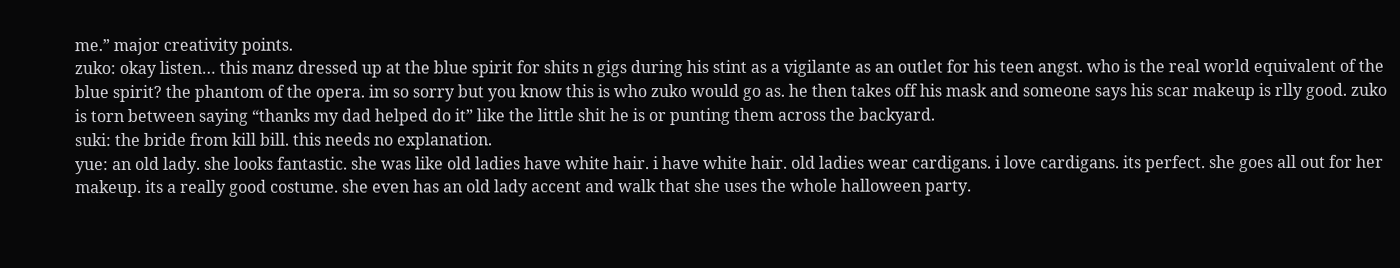me.” major creativity points.
zuko: okay listen… this manz dressed up at the blue spirit for shits n gigs during his stint as a vigilante as an outlet for his teen angst. who is the real world equivalent of the blue spirit? the phantom of the opera. im so sorry but you know this is who zuko would go as. he then takes off his mask and someone says his scar makeup is rlly good. zuko is torn between saying “thanks my dad helped do it” like the little shit he is or punting them across the backyard.
suki: the bride from kill bill. this needs no explanation.
yue: an old lady. she looks fantastic. she was like old ladies have white hair. i have white hair. old ladies wear cardigans. i love cardigans. its perfect. she goes all out for her makeup. its a really good costume. she even has an old lady accent and walk that she uses the whole halloween party.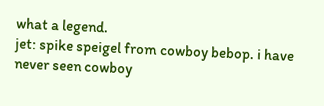what a legend.
jet: spike speigel from cowboy bebop. i have never seen cowboy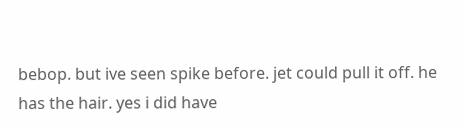bebop. but ive seen spike before. jet could pull it off. he has the hair. yes i did have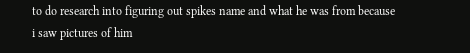to do research into figuring out spikes name and what he was from because i saw pictures of him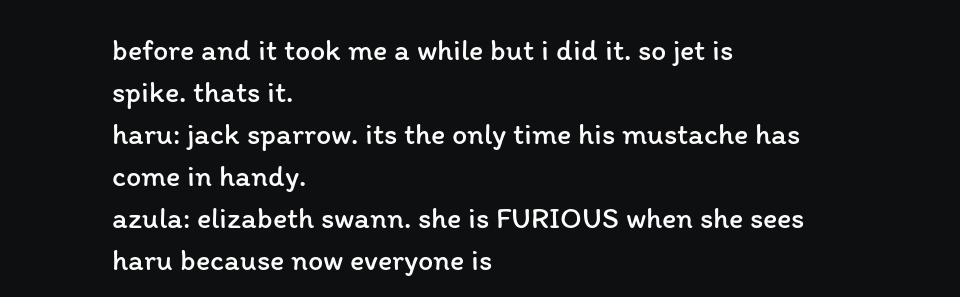before and it took me a while but i did it. so jet is spike. thats it.
haru: jack sparrow. its the only time his mustache has come in handy.
azula: elizabeth swann. she is FURIOUS when she sees haru because now everyone is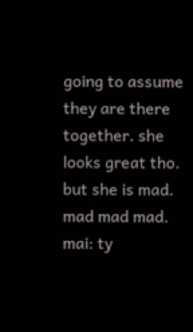going to assume they are there together. she looks great tho. but she is mad. mad mad mad.
mai: ty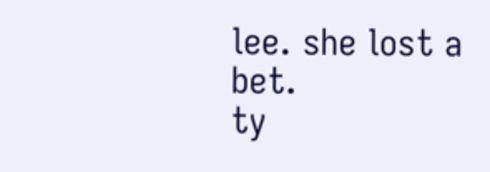lee. she lost a bet.
ty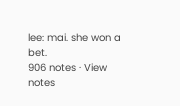lee: mai. she won a bet.
906 notes · View notes